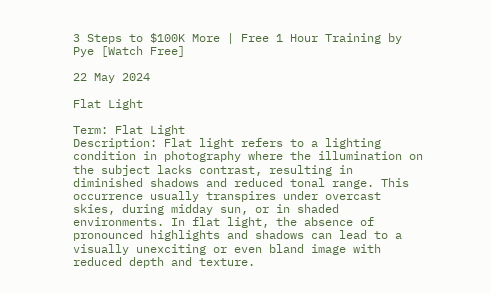3 Steps to $100K More | Free 1 Hour Training by Pye [Watch Free]

22 May 2024

Flat Light

Term: Flat Light
Description: Flat light refers to a lighting condition in photography where the illumination on the subject lacks contrast, resulting in diminished shadows and reduced tonal range. This occurrence usually transpires under overcast skies, during midday sun, or in shaded environments. In flat light, the absence of pronounced highlights and shadows can lead to a visually unexciting or even bland image with reduced depth and texture.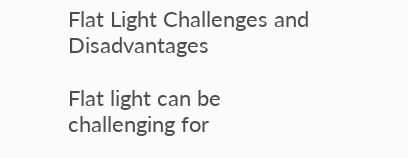Flat Light Challenges and Disadvantages

Flat light can be challenging for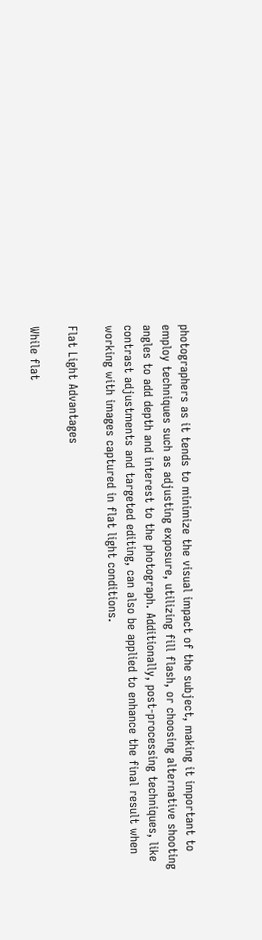photographers as it tends to minimize the visual impact of the subject, making it important to employ techniques such as adjusting exposure, utilizing fill flash, or choosing alternative shooting angles to add depth and interest to the photograph. Additionally, post-processing techniques, like contrast adjustments and targeted editing, can also be applied to enhance the final result when working with images captured in flat light conditions.

Flat Light Advantages

While flat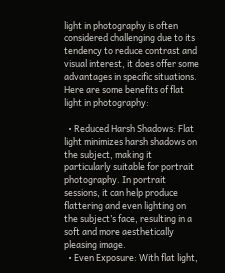light in photography is often considered challenging due to its tendency to reduce contrast and visual interest, it does offer some advantages in specific situations. Here are some benefits of flat light in photography:

  • Reduced Harsh Shadows: Flat light minimizes harsh shadows on the subject, making it particularly suitable for portrait photography. In portrait sessions, it can help produce flattering and even lighting on the subject’s face, resulting in a soft and more aesthetically pleasing image.
  • Even Exposure: With flat light,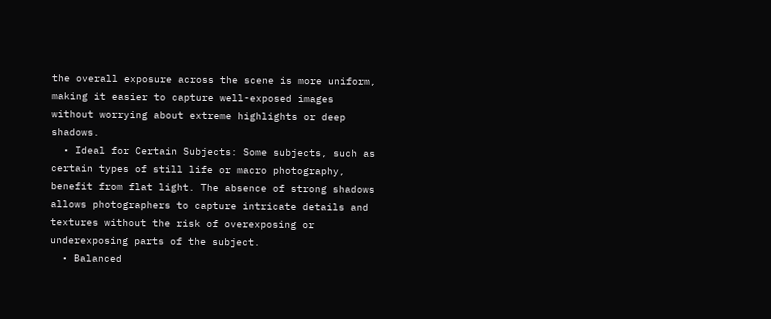the overall exposure across the scene is more uniform, making it easier to capture well-exposed images without worrying about extreme highlights or deep shadows.
  • Ideal for Certain Subjects: Some subjects, such as certain types of still life or macro photography, benefit from flat light. The absence of strong shadows allows photographers to capture intricate details and textures without the risk of overexposing or underexposing parts of the subject.
  • Balanced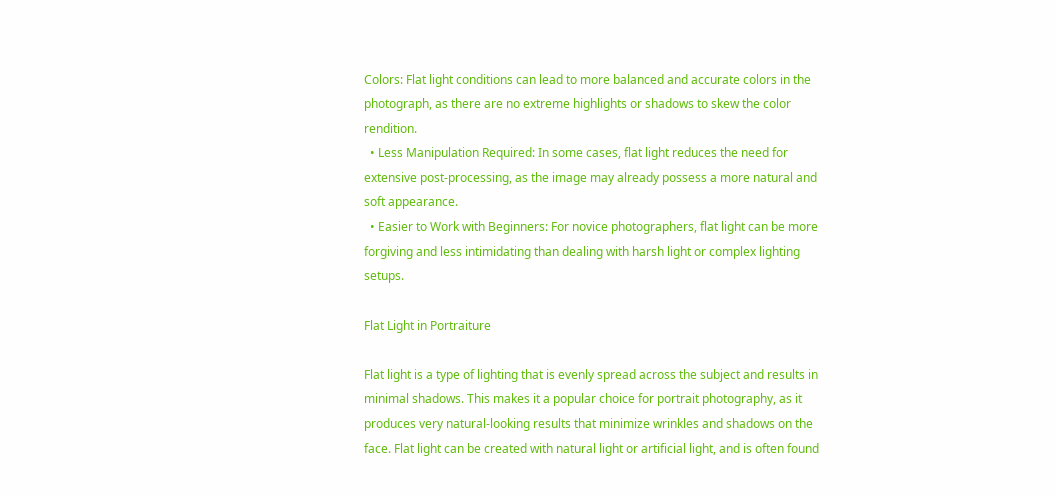Colors: Flat light conditions can lead to more balanced and accurate colors in the photograph, as there are no extreme highlights or shadows to skew the color rendition.
  • Less Manipulation Required: In some cases, flat light reduces the need for extensive post-processing, as the image may already possess a more natural and soft appearance.
  • Easier to Work with Beginners: For novice photographers, flat light can be more forgiving and less intimidating than dealing with harsh light or complex lighting setups.

Flat Light in Portraiture

Flat light is a type of lighting that is evenly spread across the subject and results in minimal shadows. This makes it a popular choice for portrait photography, as it produces very natural-looking results that minimize wrinkles and shadows on the face. Flat light can be created with natural light or artificial light, and is often found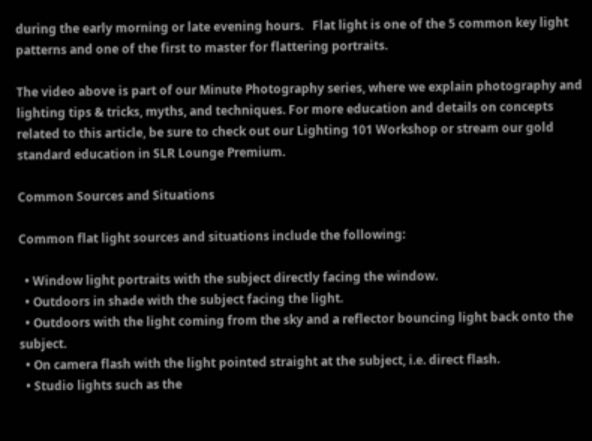during the early morning or late evening hours.   Flat light is one of the 5 common key light patterns and one of the first to master for flattering portraits.

The video above is part of our Minute Photography series, where we explain photography and lighting tips & tricks, myths, and techniques. For more education and details on concepts related to this article, be sure to check out our Lighting 101 Workshop or stream our gold standard education in SLR Lounge Premium.

Common Sources and Situations

Common flat light sources and situations include the following:

  • Window light portraits with the subject directly facing the window.
  • Outdoors in shade with the subject facing the light.
  • Outdoors with the light coming from the sky and a reflector bouncing light back onto the subject.
  • On camera flash with the light pointed straight at the subject, i.e. direct flash.
  • Studio lights such as the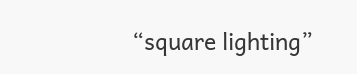“square lighting”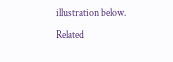illustration below.

Related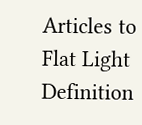Articles to Flat Light Definition